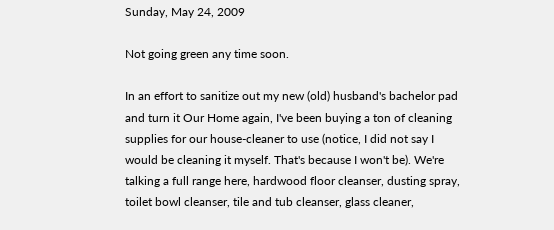Sunday, May 24, 2009

Not going green any time soon.

In an effort to sanitize out my new (old) husband's bachelor pad and turn it Our Home again, I've been buying a ton of cleaning supplies for our house-cleaner to use (notice, I did not say I would be cleaning it myself. That's because I won't be). We're talking a full range here, hardwood floor cleanser, dusting spray, toilet bowl cleanser, tile and tub cleanser, glass cleaner,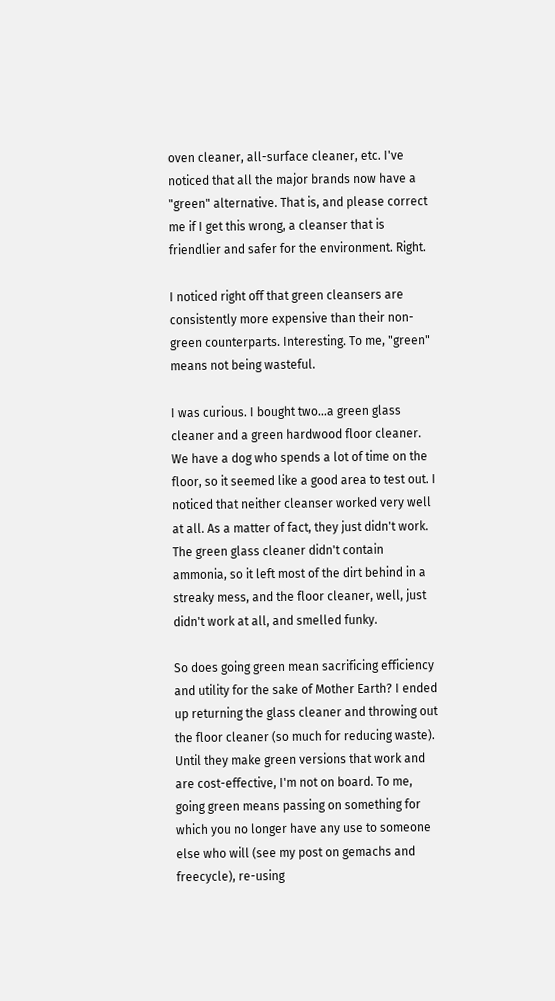oven cleaner, all-surface cleaner, etc. I've noticed that all the major brands now have a "green" alternative. That is, and please correct me if I get this wrong, a cleanser that is friendlier and safer for the environment. Right.

I noticed right off that green cleansers are consistently more expensive than their non-green counterparts. Interesting. To me, "green" means not being wasteful.

I was curious. I bought two...a green glass cleaner and a green hardwood floor cleaner. We have a dog who spends a lot of time on the floor, so it seemed like a good area to test out. I noticed that neither cleanser worked very well at all. As a matter of fact, they just didn't work. The green glass cleaner didn't contain ammonia, so it left most of the dirt behind in a streaky mess, and the floor cleaner, well, just didn't work at all, and smelled funky.

So does going green mean sacrificing efficiency and utility for the sake of Mother Earth? I ended up returning the glass cleaner and throwing out the floor cleaner (so much for reducing waste). Until they make green versions that work and are cost-effective, I'm not on board. To me, going green means passing on something for which you no longer have any use to someone else who will (see my post on gemachs and freecycle), re-using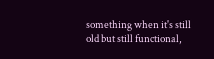something when it's still old but still functional,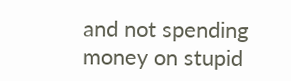and not spending money on stupid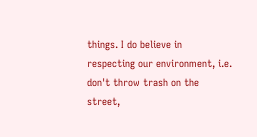things. I do believe in respecting our environment, i.e. don't throw trash on the street,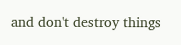and don't destroy things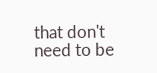that don't need to be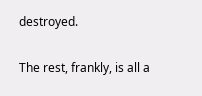destroyed.

The rest, frankly, is all a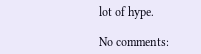lot of hype.

No comments: